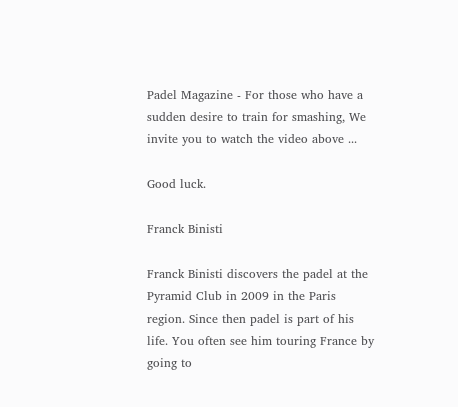Padel Magazine - For those who have a sudden desire to train for smashing, We invite you to watch the video above ...

Good luck.

Franck Binisti

Franck Binisti discovers the padel at the Pyramid Club in 2009 in the Paris region. Since then padel is part of his life. You often see him touring France by going to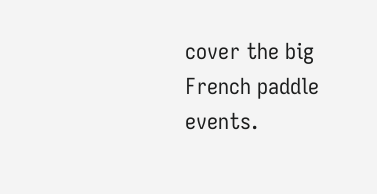cover the big French paddle events.